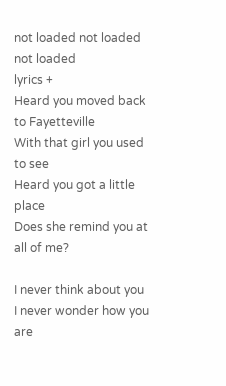not loaded not loaded not loaded
lyrics +
Heard you moved back to Fayetteville
With that girl you used to see
Heard you got a little place
Does she remind you at all of me?

I never think about you
I never wonder how you are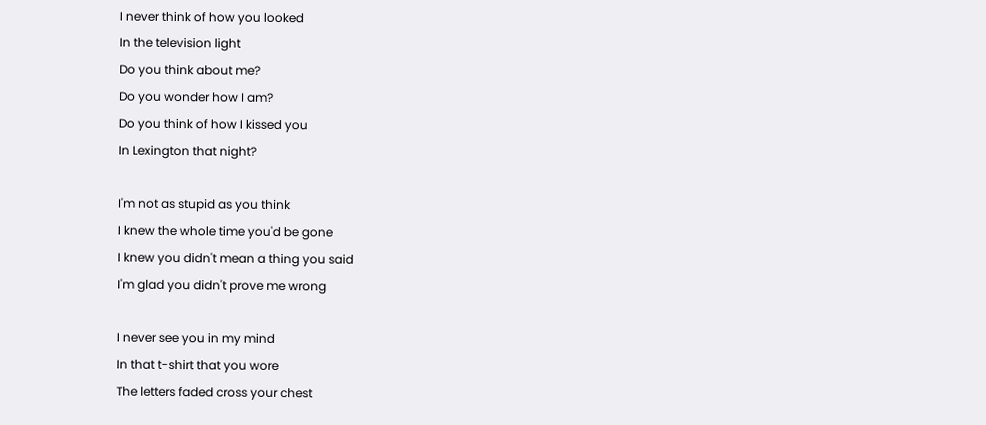I never think of how you looked
In the television light
Do you think about me?
Do you wonder how I am?
Do you think of how I kissed you
In Lexington that night?

I'm not as stupid as you think
I knew the whole time you'd be gone
I knew you didn't mean a thing you said
I'm glad you didn't prove me wrong

I never see you in my mind
In that t-shirt that you wore
The letters faded cross your chest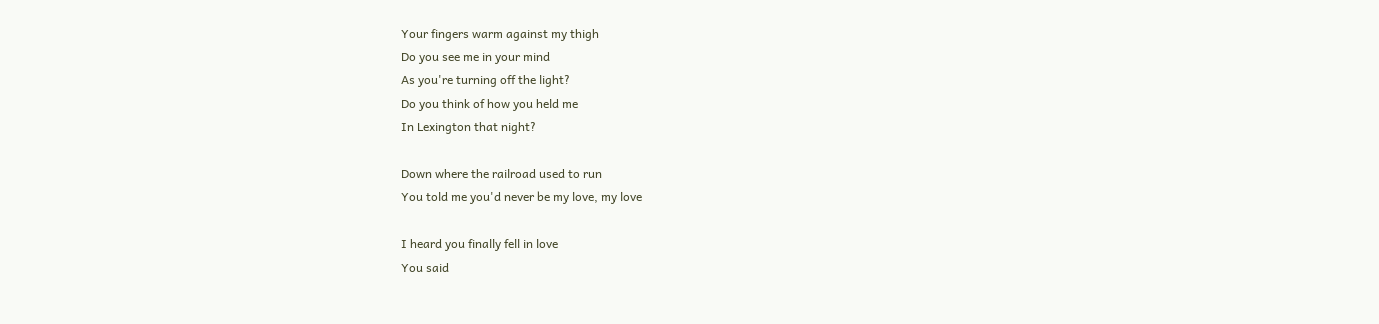Your fingers warm against my thigh
Do you see me in your mind
As you're turning off the light?
Do you think of how you held me
In Lexington that night?

Down where the railroad used to run
You told me you'd never be my love, my love

I heard you finally fell in love
You said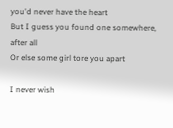you'd never have the heart
But I guess you found one somewhere, after all
Or else some girl tore you apart

I never wish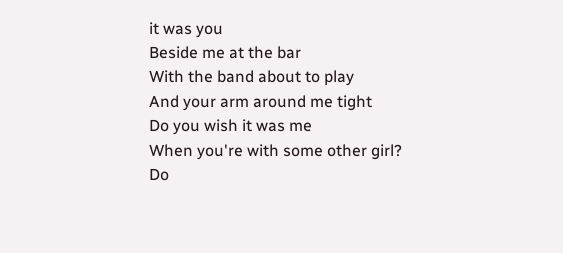it was you
Beside me at the bar
With the band about to play
And your arm around me tight
Do you wish it was me
When you're with some other girl?
Do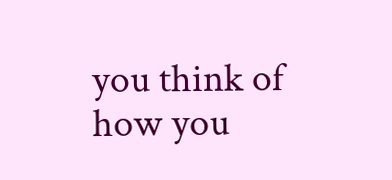you think of how you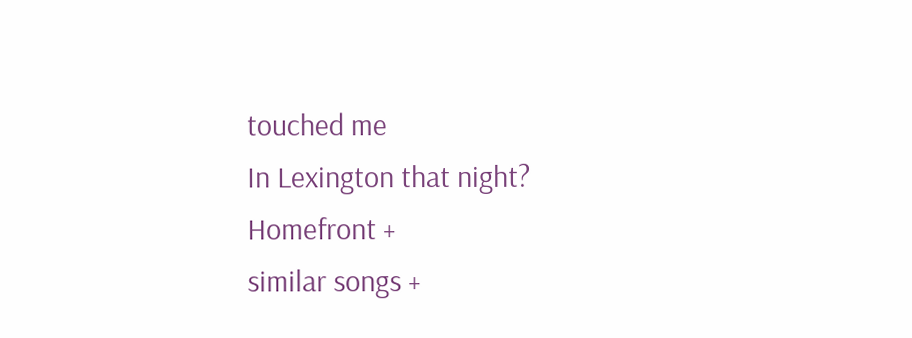touched me
In Lexington that night?
Homefront +
similar songs +